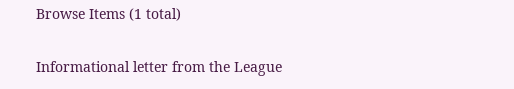Browse Items (1 total)

Informational letter from the League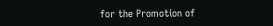for the Promotion of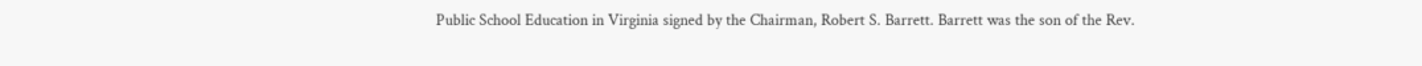Public School Education in Virginia signed by the Chairman, Robert S. Barrett. Barrett was the son of the Rev.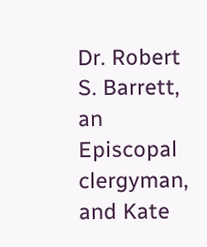Dr. Robert S. Barrett, an Episcopal clergyman, and Kate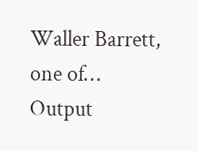Waller Barrett, one of…
Output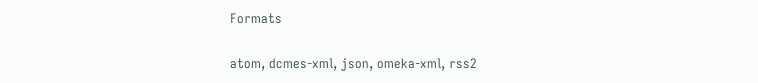Formats

atom, dcmes-xml, json, omeka-xml, rss2